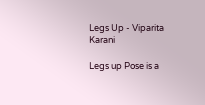Legs Up - Viparita Karani

Legs up Pose is a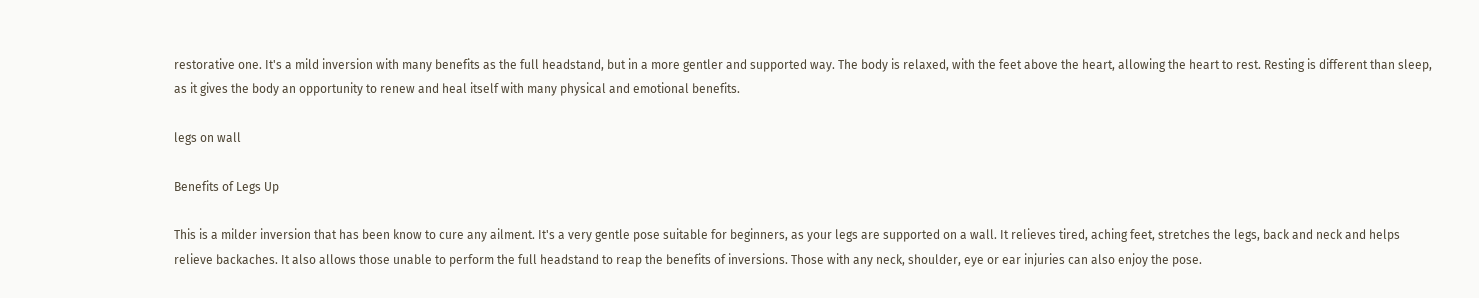restorative one. It's a mild inversion with many benefits as the full headstand, but in a more gentler and supported way. The body is relaxed, with the feet above the heart, allowing the heart to rest. Resting is different than sleep, as it gives the body an opportunity to renew and heal itself with many physical and emotional benefits.

legs on wall

Benefits of Legs Up

This is a milder inversion that has been know to cure any ailment. It's a very gentle pose suitable for beginners, as your legs are supported on a wall. It relieves tired, aching feet, stretches the legs, back and neck and helps relieve backaches. It also allows those unable to perform the full headstand to reap the benefits of inversions. Those with any neck, shoulder, eye or ear injuries can also enjoy the pose.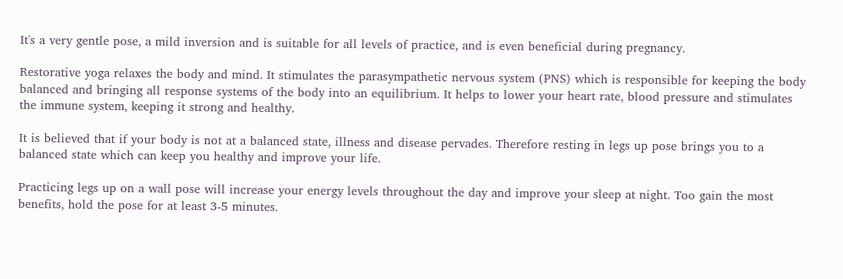It's a very gentle pose, a mild inversion and is suitable for all levels of practice, and is even beneficial during pregnancy.

Restorative yoga relaxes the body and mind. It stimulates the parasympathetic nervous system (PNS) which is responsible for keeping the body balanced and bringing all response systems of the body into an equilibrium. It helps to lower your heart rate, blood pressure and stimulates the immune system, keeping it strong and healthy.

It is believed that if your body is not at a balanced state, illness and disease pervades. Therefore resting in legs up pose brings you to a balanced state which can keep you healthy and improve your life.

Practicing legs up on a wall pose will increase your energy levels throughout the day and improve your sleep at night. Too gain the most benefits, hold the pose for at least 3-5 minutes.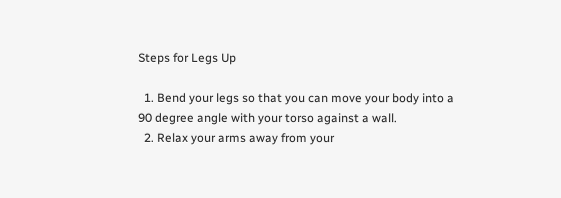Steps for Legs Up

  1. Bend your legs so that you can move your body into a 90 degree angle with your torso against a wall.
  2. Relax your arms away from your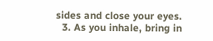sides and close your eyes.
  3. As you inhale, bring in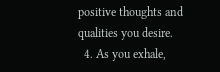positive thoughts and qualities you desire.
  4. As you exhale,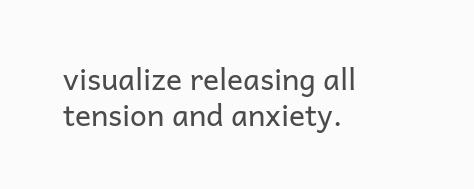visualize releasing all tension and anxiety.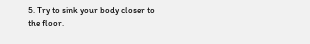5. Try to sink your body closer to the floor.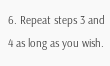6. Repeat steps 3 and 4 as long as you wish.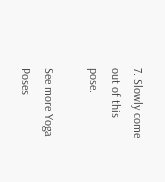7. Slowly come out of this pose.

See more Yoga Poses